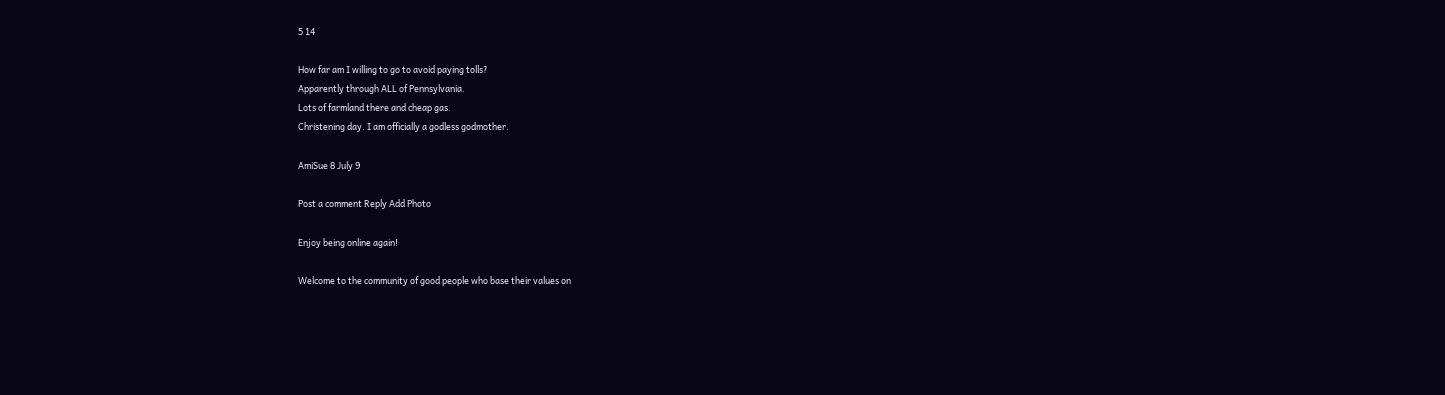5 14

How far am I willing to go to avoid paying tolls?
Apparently through ALL of Pennsylvania.
Lots of farmland there and cheap gas.
Christening day. I am officially a godless godmother.

AmiSue 8 July 9

Post a comment Reply Add Photo

Enjoy being online again!

Welcome to the community of good people who base their values on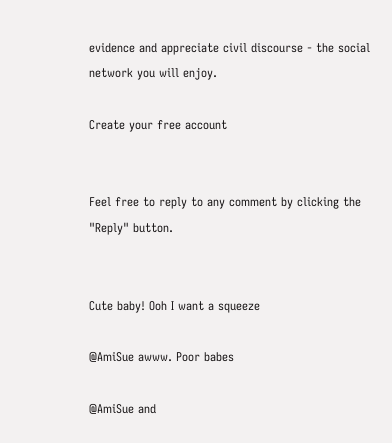evidence and appreciate civil discourse - the social network you will enjoy.

Create your free account


Feel free to reply to any comment by clicking the "Reply" button.


Cute baby! Ooh I want a squeeze

@AmiSue awww. Poor babes

@AmiSue and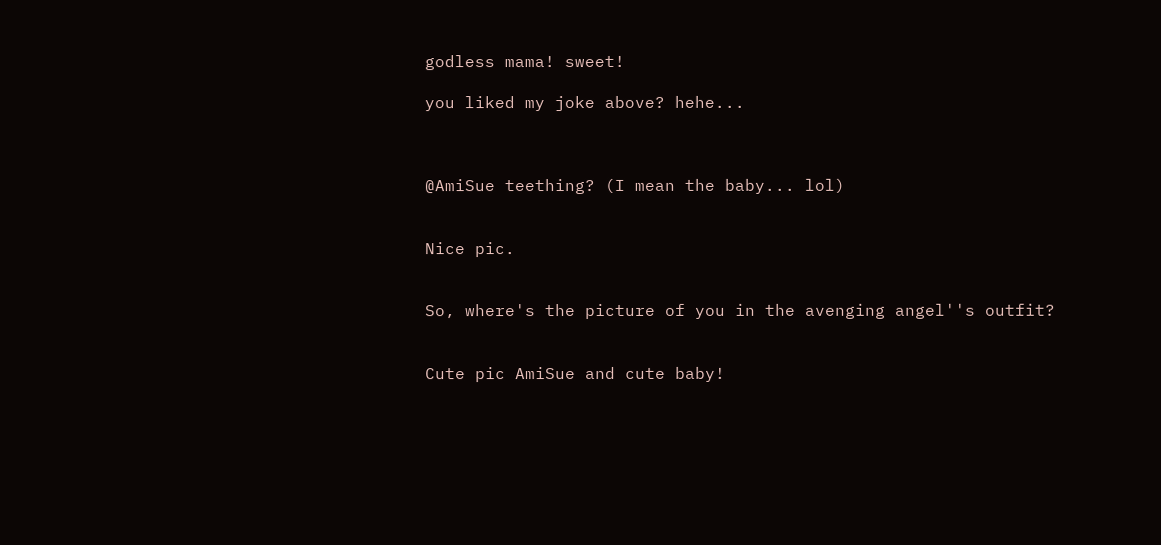godless mama! sweet!

you liked my joke above? hehe...



@AmiSue teething? (I mean the baby... lol)


Nice pic.


So, where's the picture of you in the avenging angel''s outfit?


Cute pic AmiSue and cute baby!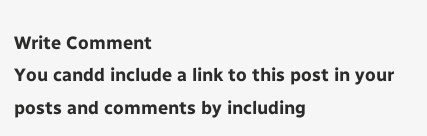Write Comment
You candd include a link to this post in your posts and comments by including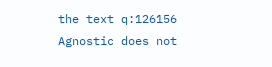the text q:126156
Agnostic does not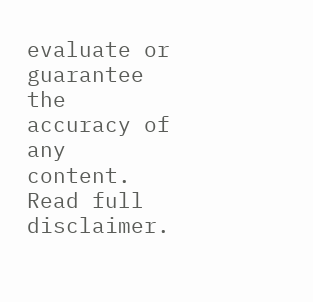evaluate or guarantee the accuracy of any content. Read full disclaimer.